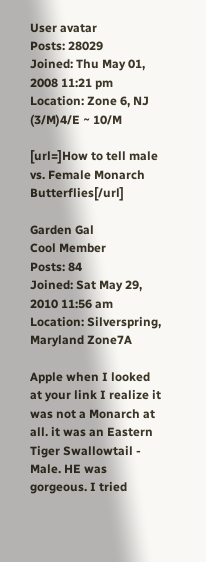User avatar
Posts: 28029
Joined: Thu May 01, 2008 11:21 pm
Location: Zone 6, NJ (3/M)4/E ~ 10/M

[url=]How to tell male vs. Female Monarch Butterflies[/url]

Garden Gal
Cool Member
Posts: 84
Joined: Sat May 29, 2010 11:56 am
Location: Silverspring, Maryland Zone7A

Apple when I looked at your link I realize it was not a Monarch at all. it was an Eastern Tiger Swallowtail - Male. HE was gorgeous. I tried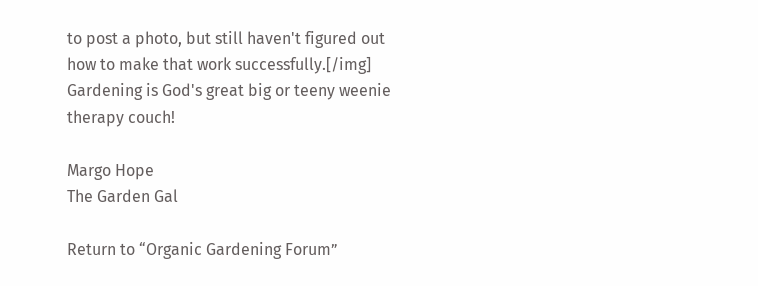to post a photo, but still haven't figured out how to make that work successfully.[/img]
Gardening is God's great big or teeny weenie therapy couch!

Margo Hope
The Garden Gal

Return to “Organic Gardening Forum”